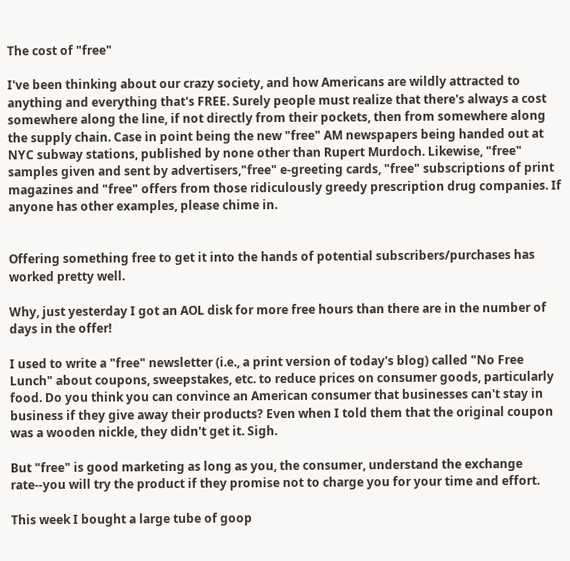The cost of "free"

I've been thinking about our crazy society, and how Americans are wildly attracted to anything and everything that's FREE. Surely people must realize that there's always a cost somewhere along the line, if not directly from their pockets, then from somewhere along the supply chain. Case in point being the new "free" AM newspapers being handed out at NYC subway stations, published by none other than Rupert Murdoch. Likewise, "free" samples given and sent by advertisers,"free" e-greeting cards, "free" subscriptions of print magazines and "free" offers from those ridiculously greedy prescription drug companies. If anyone has other examples, please chime in.


Offering something free to get it into the hands of potential subscribers/purchases has worked pretty well.

Why, just yesterday I got an AOL disk for more free hours than there are in the number of days in the offer!

I used to write a "free" newsletter (i.e., a print version of today's blog) called "No Free Lunch" about coupons, sweepstakes, etc. to reduce prices on consumer goods, particularly food. Do you think you can convince an American consumer that businesses can't stay in business if they give away their products? Even when I told them that the original coupon was a wooden nickle, they didn't get it. Sigh.

But "free" is good marketing as long as you, the consumer, understand the exchange rate--you will try the product if they promise not to charge you for your time and effort.

This week I bought a large tube of goop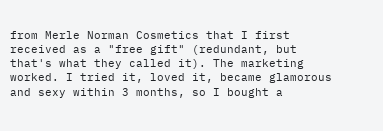from Merle Norman Cosmetics that I first received as a "free gift" (redundant, but that's what they called it). The marketing worked. I tried it, loved it, became glamorous and sexy within 3 months, so I bought a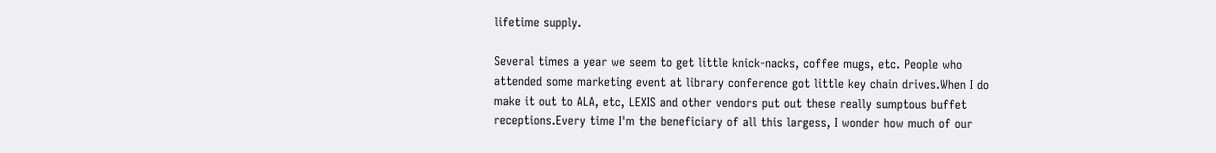lifetime supply.

Several times a year we seem to get little knick-nacks, coffee mugs, etc. People who attended some marketing event at library conference got little key chain drives.When I do make it out to ALA, etc, LEXIS and other vendors put out these really sumptous buffet receptions.Every time I'm the beneficiary of all this largess, I wonder how much of our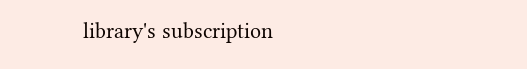library's subscription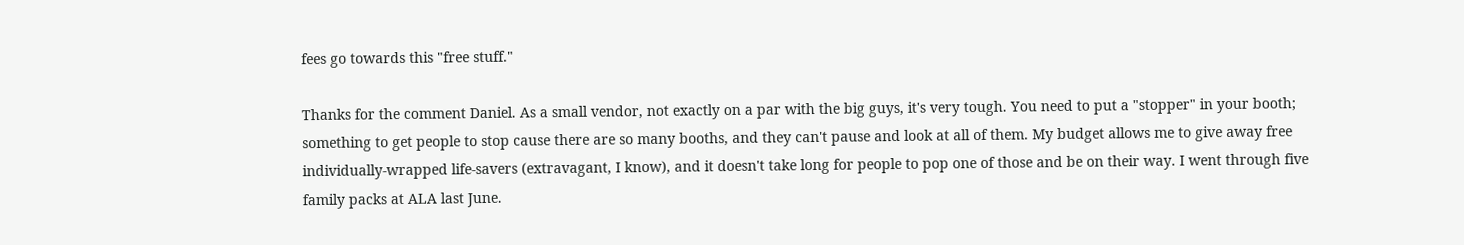fees go towards this "free stuff."

Thanks for the comment Daniel. As a small vendor, not exactly on a par with the big guys, it's very tough. You need to put a "stopper" in your booth; something to get people to stop cause there are so many booths, and they can't pause and look at all of them. My budget allows me to give away free individually-wrapped life-savers (extravagant, I know), and it doesn't take long for people to pop one of those and be on their way. I went through five family packs at ALA last June.